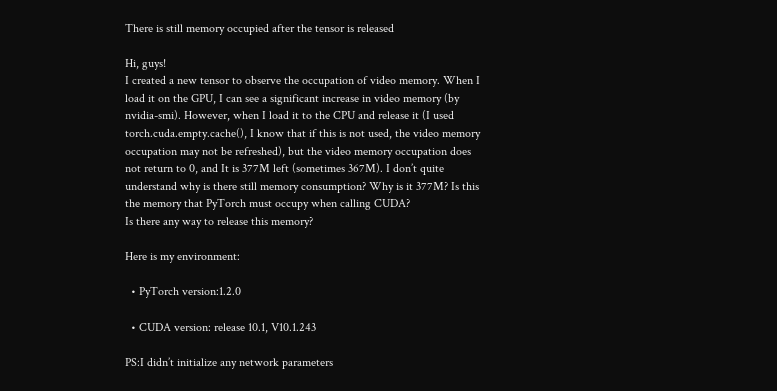There is still memory occupied after the tensor is released

Hi, guys!
I created a new tensor to observe the occupation of video memory. When I load it on the GPU, I can see a significant increase in video memory (by nvidia-smi). However, when I load it to the CPU and release it (I used torch.cuda.empty.cache(), I know that if this is not used, the video memory occupation may not be refreshed), but the video memory occupation does not return to 0, and It is 377M left (sometimes 367M). I don’t quite understand why is there still memory consumption? Why is it 377M? Is this the memory that PyTorch must occupy when calling CUDA?
Is there any way to release this memory?

Here is my environment:

  • PyTorch version:1.2.0

  • CUDA version: release 10.1, V10.1.243

PS:I didn’t initialize any network parameters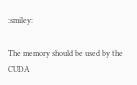:smiley:

The memory should be used by the CUDA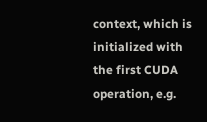context, which is initialized with the first CUDA operation, e.g.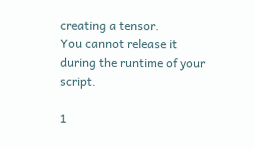creating a tensor.
You cannot release it during the runtime of your script.

1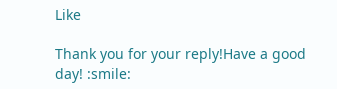Like

Thank you for your reply!Have a good day! :smile: